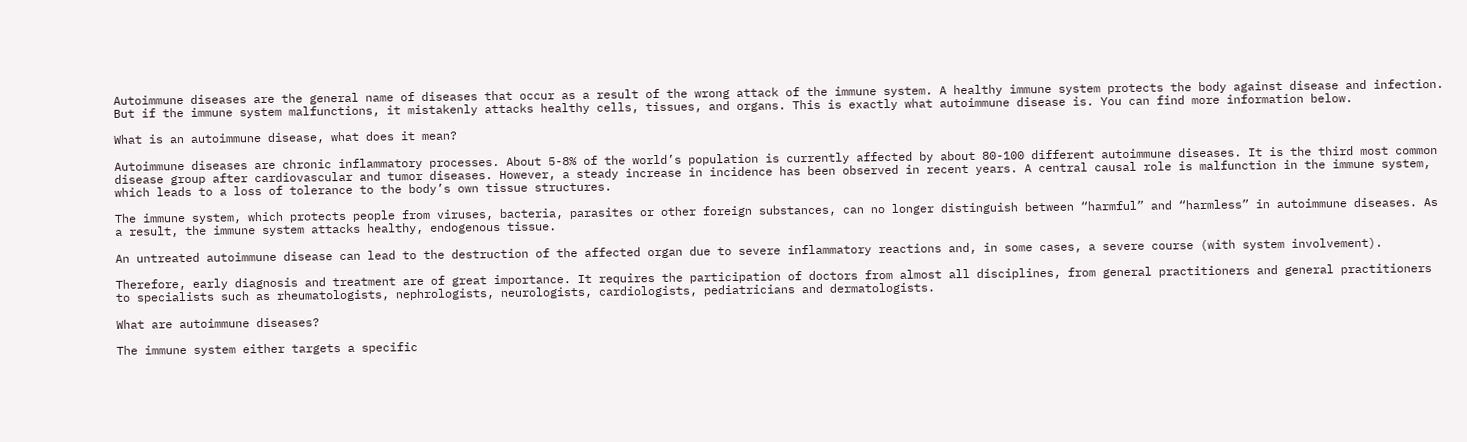Autoimmune diseases are the general name of diseases that occur as a result of the wrong attack of the immune system. A healthy immune system protects the body against disease and infection. But if the immune system malfunctions, it mistakenly attacks healthy cells, tissues, and organs. This is exactly what autoimmune disease is. You can find more information below.

What is an autoimmune disease, what does it mean?

Autoimmune diseases are chronic inflammatory processes. About 5-8% of the world’s population is currently affected by about 80-100 different autoimmune diseases. It is the third most common disease group after cardiovascular and tumor diseases. However, a steady increase in incidence has been observed in recent years. A central causal role is malfunction in the immune system, which leads to a loss of tolerance to the body’s own tissue structures.

The immune system, which protects people from viruses, bacteria, parasites or other foreign substances, can no longer distinguish between “harmful” and “harmless” in autoimmune diseases. As a result, the immune system attacks healthy, endogenous tissue.

An untreated autoimmune disease can lead to the destruction of the affected organ due to severe inflammatory reactions and, in some cases, a severe course (with system involvement).

Therefore, early diagnosis and treatment are of great importance. It requires the participation of doctors from almost all disciplines, from general practitioners and general practitioners to specialists such as rheumatologists, nephrologists, neurologists, cardiologists, pediatricians and dermatologists.

What are autoimmune diseases?

The immune system either targets a specific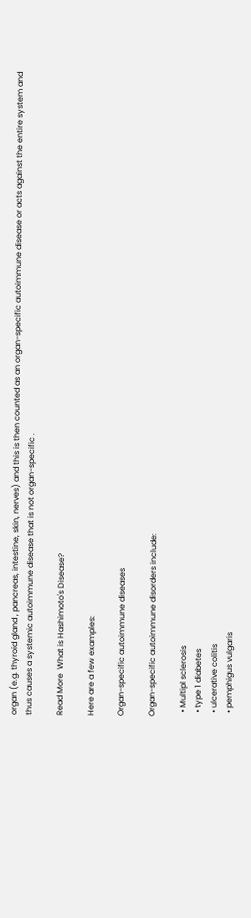organ (e.g. thyroid gland , pancreas, intestine, skin, nerves) and this is then counted as an organ-specific autoimmune disease or acts against the entire system and thus causes a systemic autoimmune disease that is not organ-specific .

Read More  What is Hashimoto's Disease?

Here are a few examples:

Organ-specific autoimmune diseases

Organ-specific autoimmune disorders include:

  • Multipl sclerosis
  • type 1 diabetes
  • ulcerative colitis
  • pemphigus vulgaris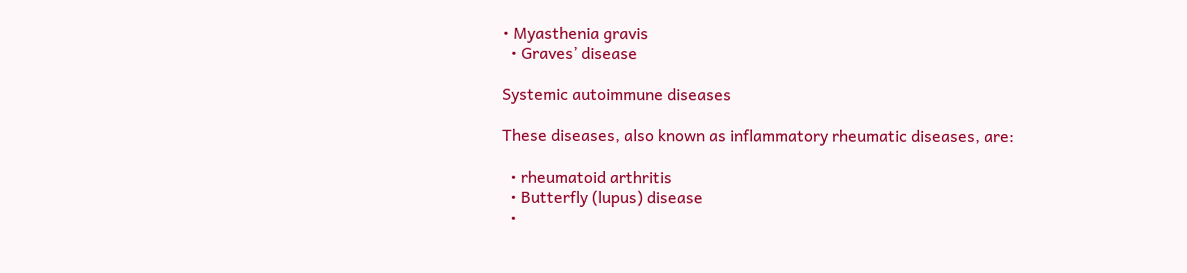• Myasthenia gravis
  • Graves’ disease

Systemic autoimmune diseases

These diseases, also known as inflammatory rheumatic diseases, are:

  • rheumatoid arthritis
  • Butterfly (lupus) disease
  •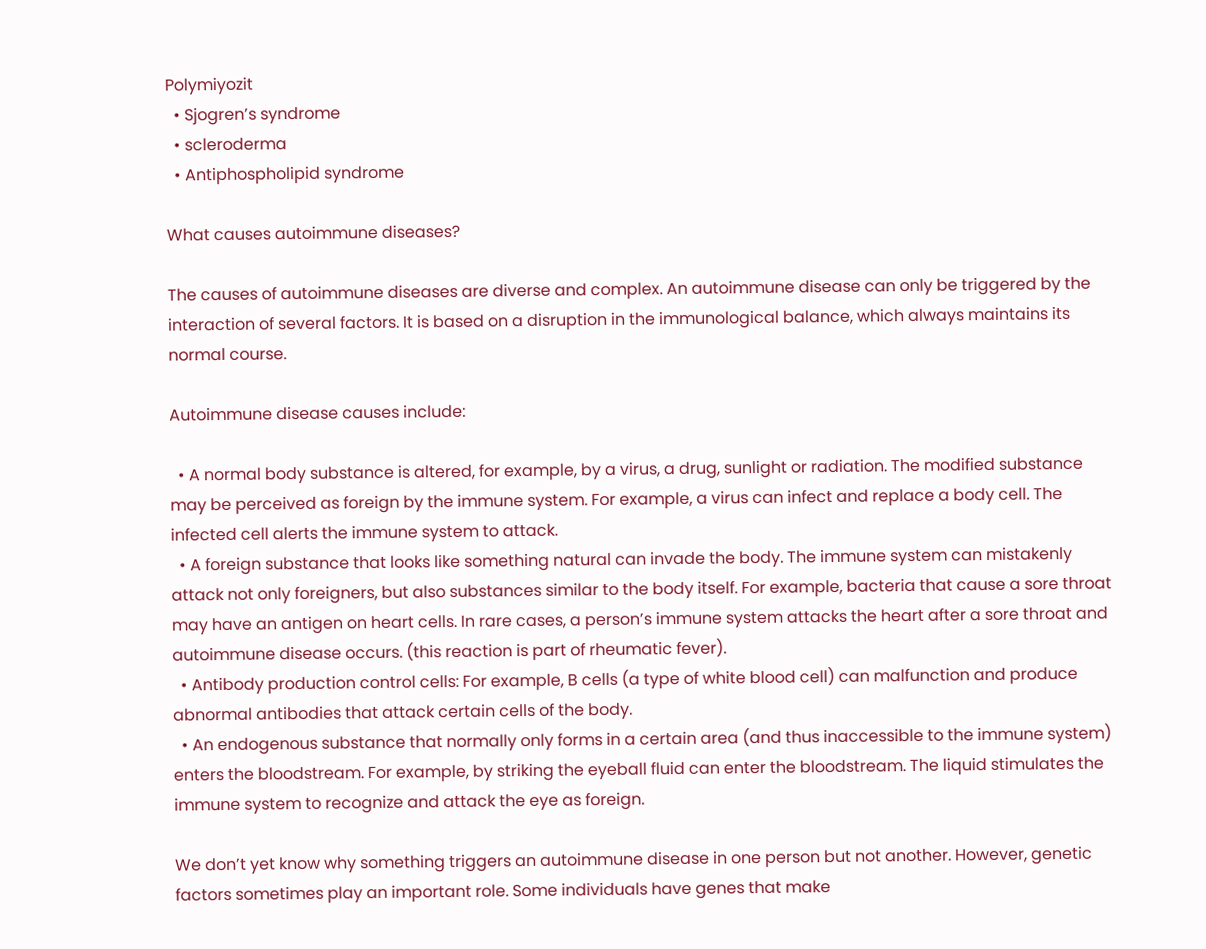Polymiyozit
  • Sjogren’s syndrome
  • scleroderma
  • Antiphospholipid syndrome

What causes autoimmune diseases?

The causes of autoimmune diseases are diverse and complex. An autoimmune disease can only be triggered by the interaction of several factors. It is based on a disruption in the immunological balance, which always maintains its normal course.

Autoimmune disease causes include:

  • A normal body substance is altered, for example, by a virus, a drug, sunlight or radiation. The modified substance may be perceived as foreign by the immune system. For example, a virus can infect and replace a body cell. The infected cell alerts the immune system to attack.
  • A foreign substance that looks like something natural can invade the body. The immune system can mistakenly attack not only foreigners, but also substances similar to the body itself. For example, bacteria that cause a sore throat may have an antigen on heart cells. In rare cases, a person’s immune system attacks the heart after a sore throat and autoimmune disease occurs. (this reaction is part of rheumatic fever).
  • Antibody production control cells: For example, B cells (a type of white blood cell) can malfunction and produce abnormal antibodies that attack certain cells of the body.
  • An endogenous substance that normally only forms in a certain area (and thus inaccessible to the immune system) enters the bloodstream. For example, by striking the eyeball fluid can enter the bloodstream. The liquid stimulates the immune system to recognize and attack the eye as foreign.

We don’t yet know why something triggers an autoimmune disease in one person but not another. However, genetic factors sometimes play an important role. Some individuals have genes that make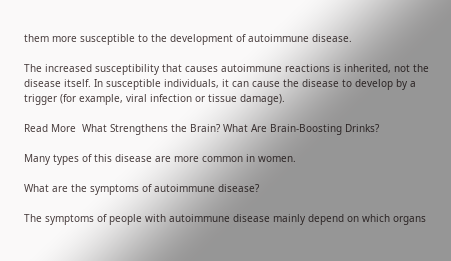them more susceptible to the development of autoimmune disease.

The increased susceptibility that causes autoimmune reactions is inherited, not the disease itself. In susceptible individuals, it can cause the disease to develop by a trigger (for example, viral infection or tissue damage).

Read More  What Strengthens the Brain? What Are Brain-Boosting Drinks?

Many types of this disease are more common in women.

What are the symptoms of autoimmune disease?

The symptoms of people with autoimmune disease mainly depend on which organs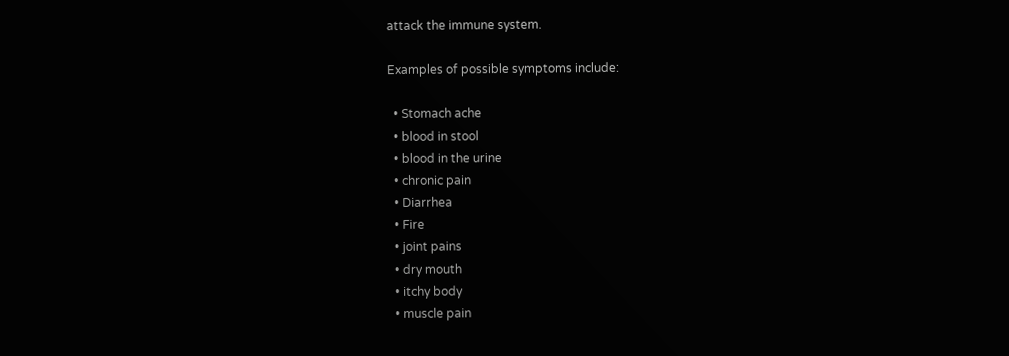attack the immune system.

Examples of possible symptoms include:

  • Stomach ache
  • blood in stool
  • blood in the urine
  • chronic pain
  • Diarrhea
  • Fire
  • joint pains
  • dry mouth
  • itchy body
  • muscle pain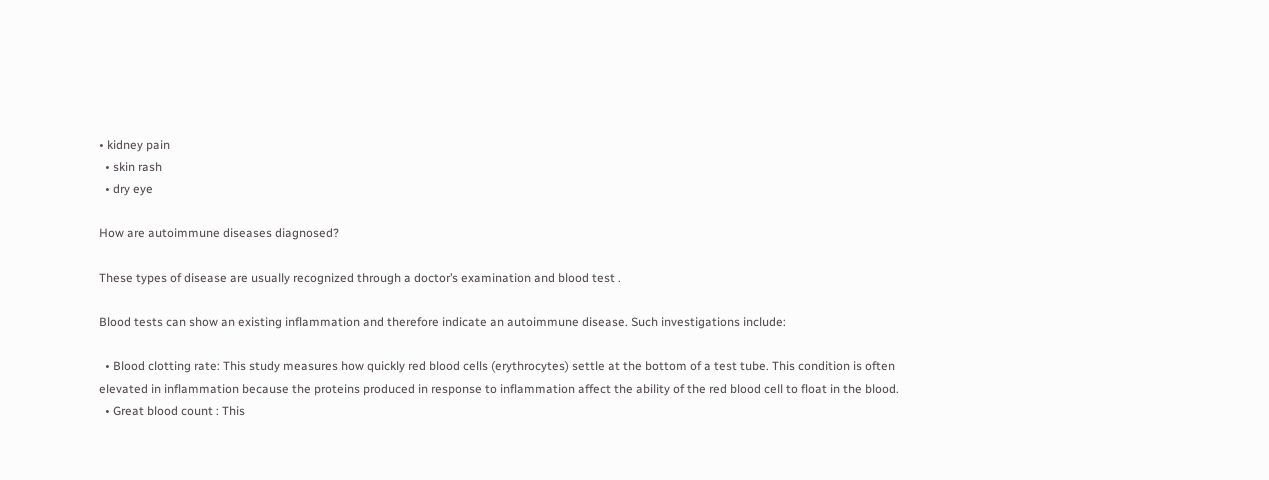• kidney pain
  • skin rash
  • dry eye

How are autoimmune diseases diagnosed?

These types of disease are usually recognized through a doctor’s examination and blood test .

Blood tests can show an existing inflammation and therefore indicate an autoimmune disease. Such investigations include:

  • Blood clotting rate: This study measures how quickly red blood cells (erythrocytes) settle at the bottom of a test tube. This condition is often elevated in inflammation because the proteins produced in response to inflammation affect the ability of the red blood cell to float in the blood.
  • Great blood count : This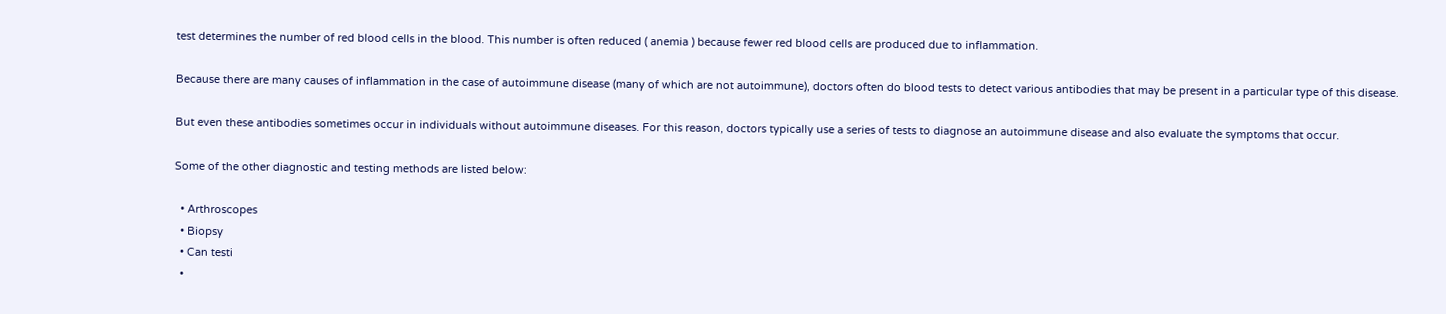test determines the number of red blood cells in the blood. This number is often reduced ( anemia ) because fewer red blood cells are produced due to inflammation.

Because there are many causes of inflammation in the case of autoimmune disease (many of which are not autoimmune), doctors often do blood tests to detect various antibodies that may be present in a particular type of this disease.

But even these antibodies sometimes occur in individuals without autoimmune diseases. For this reason, doctors typically use a series of tests to diagnose an autoimmune disease and also evaluate the symptoms that occur.

Some of the other diagnostic and testing methods are listed below:

  • Arthroscopes
  • Biopsy
  • Can testi
  •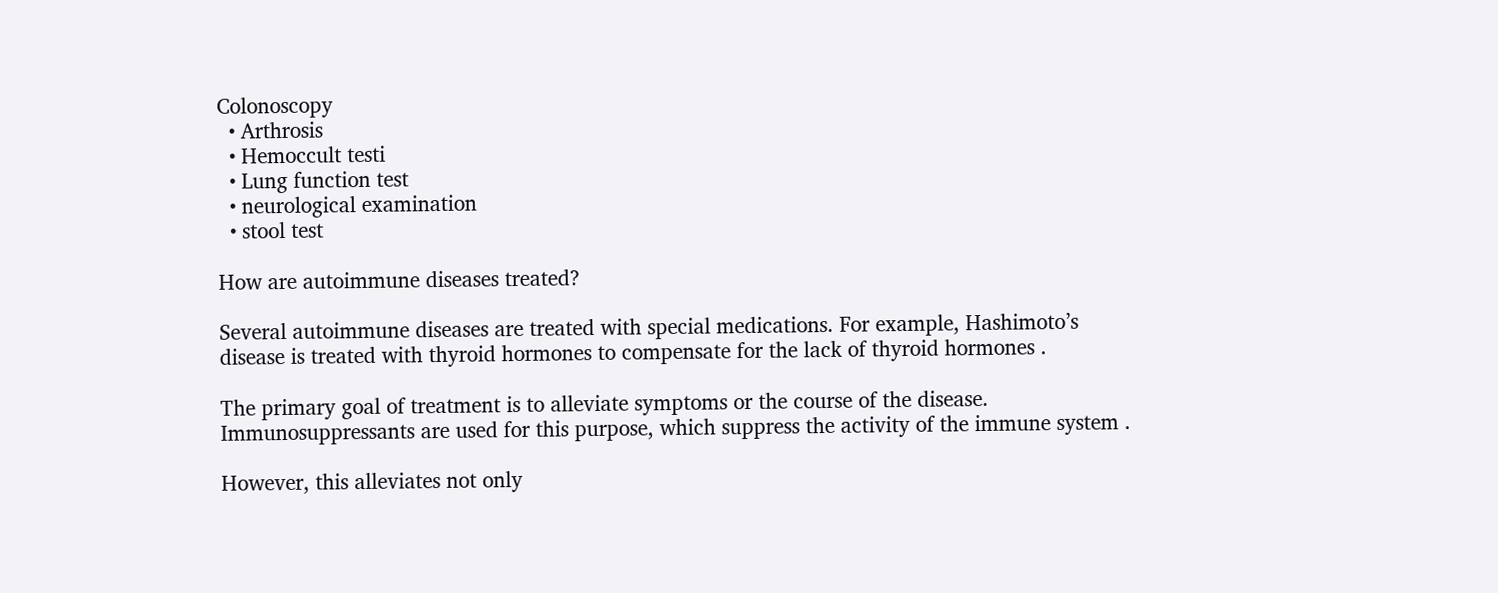Colonoscopy
  • Arthrosis
  • Hemoccult testi
  • Lung function test
  • neurological examination
  • stool test

How are autoimmune diseases treated?

Several autoimmune diseases are treated with special medications. For example, Hashimoto’s disease is treated with thyroid hormones to compensate for the lack of thyroid hormones .

The primary goal of treatment is to alleviate symptoms or the course of the disease. Immunosuppressants are used for this purpose, which suppress the activity of the immune system .

However, this alleviates not only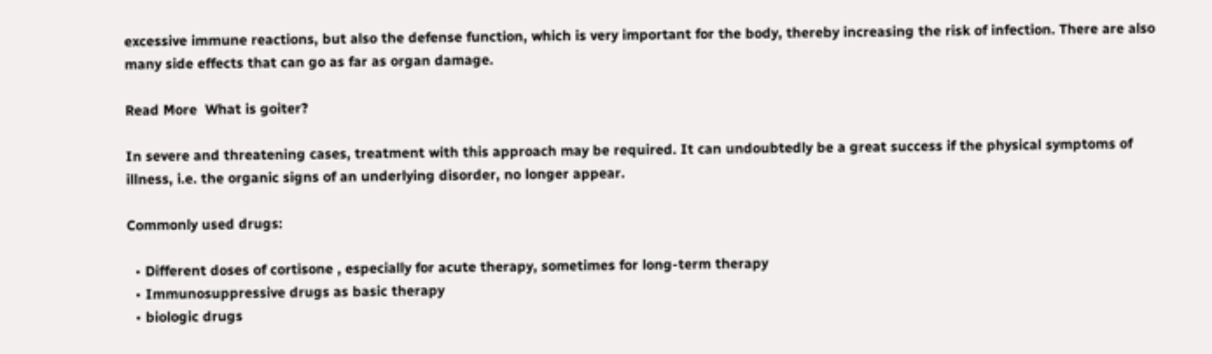excessive immune reactions, but also the defense function, which is very important for the body, thereby increasing the risk of infection. There are also many side effects that can go as far as organ damage.

Read More  What is goiter?

In severe and threatening cases, treatment with this approach may be required. It can undoubtedly be a great success if the physical symptoms of illness, i.e. the organic signs of an underlying disorder, no longer appear.

Commonly used drugs:

  • Different doses of cortisone , especially for acute therapy, sometimes for long-term therapy
  • Immunosuppressive drugs as basic therapy
  • biologic drugs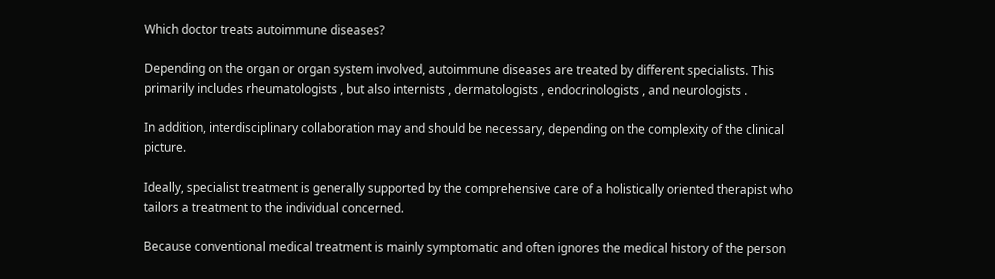Which doctor treats autoimmune diseases?

Depending on the organ or organ system involved, autoimmune diseases are treated by different specialists. This primarily includes rheumatologists , but also internists , dermatologists , endocrinologists , and neurologists .

In addition, interdisciplinary collaboration may and should be necessary, depending on the complexity of the clinical picture.

Ideally, specialist treatment is generally supported by the comprehensive care of a holistically oriented therapist who tailors a treatment to the individual concerned.

Because conventional medical treatment is mainly symptomatic and often ignores the medical history of the person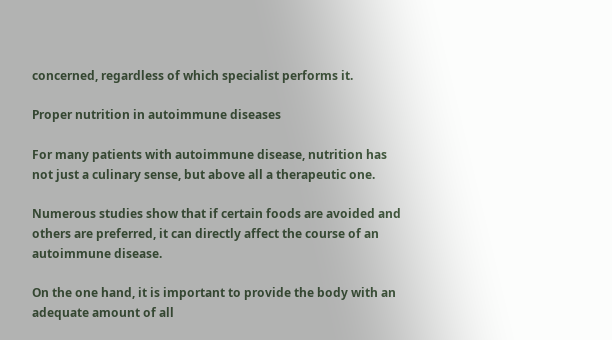concerned, regardless of which specialist performs it.

Proper nutrition in autoimmune diseases

For many patients with autoimmune disease, nutrition has not just a culinary sense, but above all a therapeutic one.

Numerous studies show that if certain foods are avoided and others are preferred, it can directly affect the course of an autoimmune disease.

On the one hand, it is important to provide the body with an adequate amount of all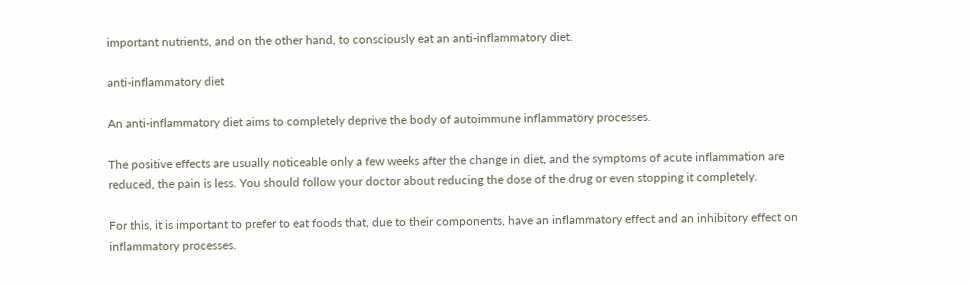important nutrients, and on the other hand, to consciously eat an anti-inflammatory diet.

anti-inflammatory diet

An anti-inflammatory diet aims to completely deprive the body of autoimmune inflammatory processes.

The positive effects are usually noticeable only a few weeks after the change in diet, and the symptoms of acute inflammation are reduced, the pain is less. You should follow your doctor about reducing the dose of the drug or even stopping it completely.

For this, it is important to prefer to eat foods that, due to their components, have an inflammatory effect and an inhibitory effect on inflammatory processes.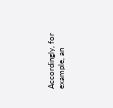Accordingly, for example, an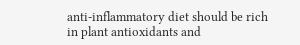anti-inflammatory diet should be rich in plant antioxidants and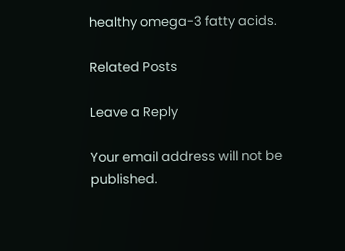healthy omega-3 fatty acids.

Related Posts

Leave a Reply

Your email address will not be published.